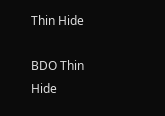Thin Hide

BDO Thin Hide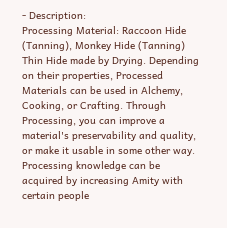- Description:
Processing Material: Raccoon Hide (Tanning), Monkey Hide (Tanning) Thin Hide made by Drying. Depending on their properties, Processed Materials can be used in Alchemy, Cooking, or Crafting. Through Processing, you can improve a material's preservability and quality, or make it usable in some other way. Processing knowledge can be acquired by increasing Amity with certain people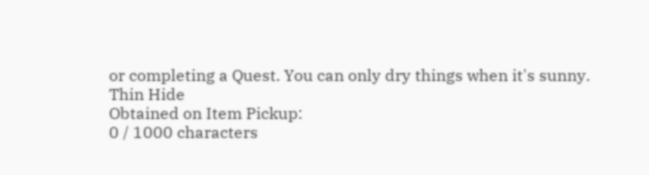or completing a Quest. You can only dry things when it's sunny.
Thin Hide
Obtained on Item Pickup:
0 / 1000 characters